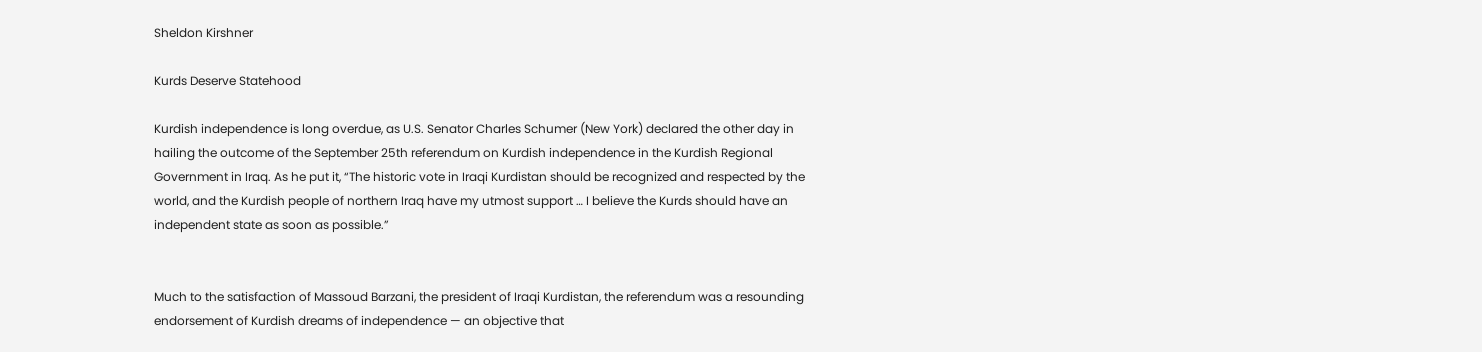Sheldon Kirshner

Kurds Deserve Statehood

Kurdish independence is long overdue, as U.S. Senator Charles Schumer (New York) declared the other day in hailing the outcome of the September 25th referendum on Kurdish independence in the Kurdish Regional Government in Iraq. As he put it, “The historic vote in Iraqi Kurdistan should be recognized and respected by the world, and the Kurdish people of northern Iraq have my utmost support … I believe the Kurds should have an independent state as soon as possible.”


Much to the satisfaction of Massoud Barzani, the president of Iraqi Kurdistan, the referendum was a resounding endorsement of Kurdish dreams of independence — an objective that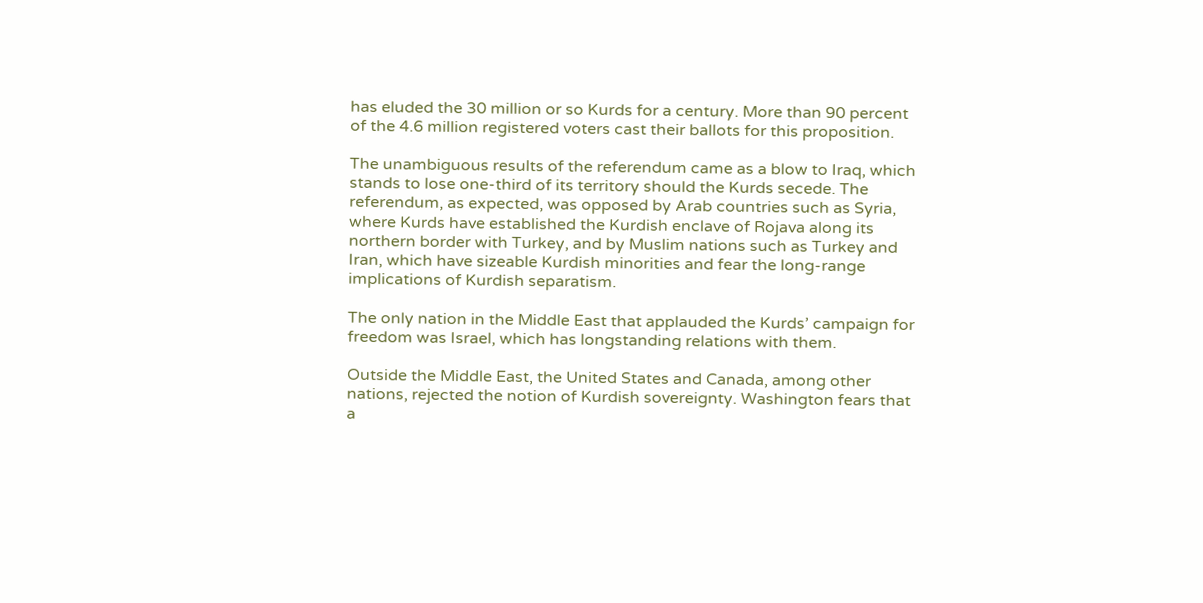has eluded the 30 million or so Kurds for a century. More than 90 percent of the 4.6 million registered voters cast their ballots for this proposition.

The unambiguous results of the referendum came as a blow to Iraq, which stands to lose one-third of its territory should the Kurds secede. The referendum, as expected, was opposed by Arab countries such as Syria, where Kurds have established the Kurdish enclave of Rojava along its northern border with Turkey, and by Muslim nations such as Turkey and Iran, which have sizeable Kurdish minorities and fear the long-range implications of Kurdish separatism.

The only nation in the Middle East that applauded the Kurds’ campaign for freedom was Israel, which has longstanding relations with them.

Outside the Middle East, the United States and Canada, among other nations, rejected the notion of Kurdish sovereignty. Washington fears that a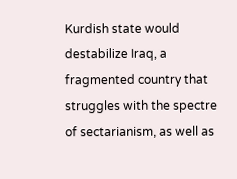Kurdish state would destabilize Iraq, a fragmented country that struggles with the spectre of sectarianism, as well as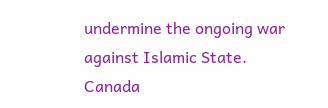undermine the ongoing war against Islamic State. Canada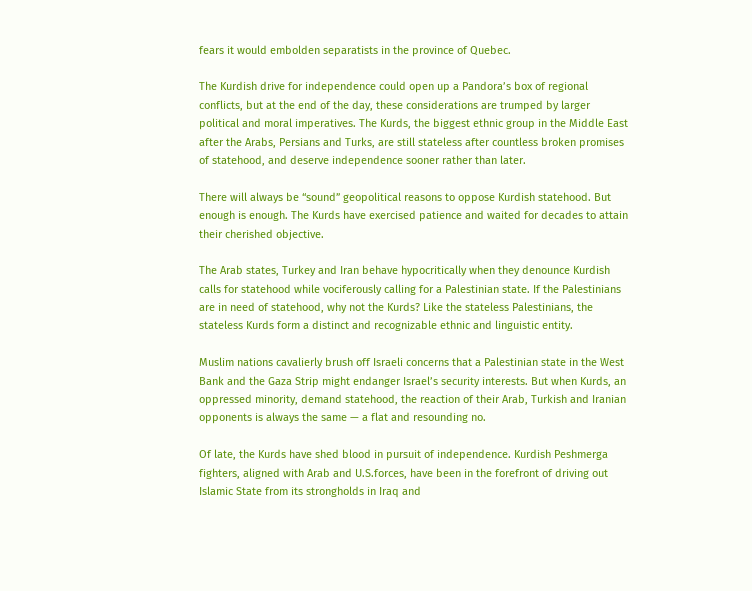fears it would embolden separatists in the province of Quebec.

The Kurdish drive for independence could open up a Pandora’s box of regional conflicts, but at the end of the day, these considerations are trumped by larger political and moral imperatives. The Kurds, the biggest ethnic group in the Middle East after the Arabs, Persians and Turks, are still stateless after countless broken promises of statehood, and deserve independence sooner rather than later.

There will always be “sound” geopolitical reasons to oppose Kurdish statehood. But enough is enough. The Kurds have exercised patience and waited for decades to attain their cherished objective.

The Arab states, Turkey and Iran behave hypocritically when they denounce Kurdish calls for statehood while vociferously calling for a Palestinian state. If the Palestinians are in need of statehood, why not the Kurds? Like the stateless Palestinians, the stateless Kurds form a distinct and recognizable ethnic and linguistic entity.

Muslim nations cavalierly brush off Israeli concerns that a Palestinian state in the West Bank and the Gaza Strip might endanger Israel’s security interests. But when Kurds, an oppressed minority, demand statehood, the reaction of their Arab, Turkish and Iranian opponents is always the same — a flat and resounding no.

Of late, the Kurds have shed blood in pursuit of independence. Kurdish Peshmerga fighters, aligned with Arab and U.S.forces, have been in the forefront of driving out Islamic State from its strongholds in Iraq and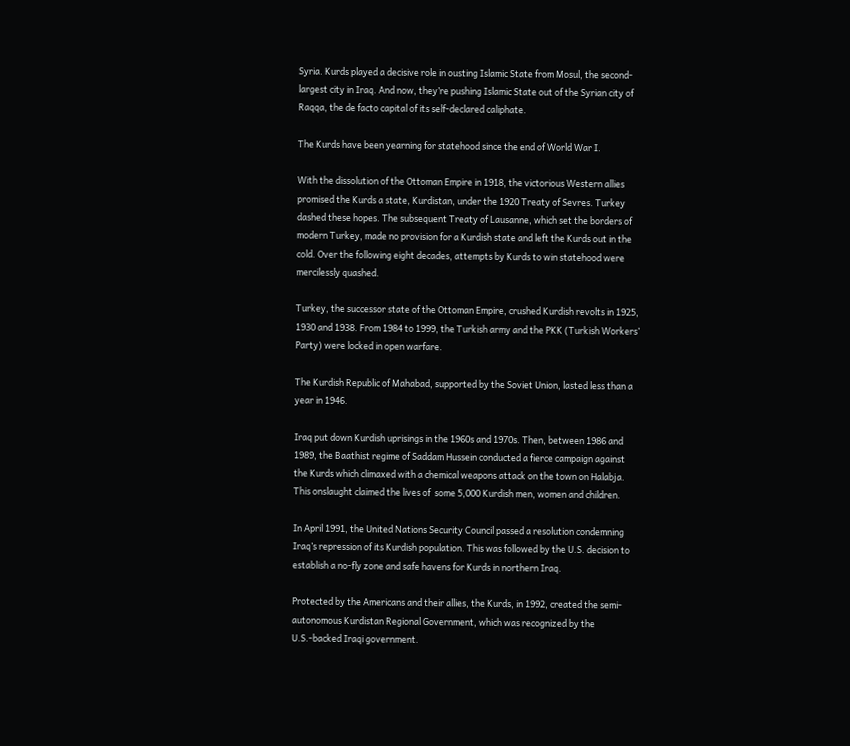Syria. Kurds played a decisive role in ousting Islamic State from Mosul, the second-largest city in Iraq. And now, they’re pushing Islamic State out of the Syrian city of Raqqa, the de facto capital of its self-declared caliphate.

The Kurds have been yearning for statehood since the end of World War I.

With the dissolution of the Ottoman Empire in 1918, the victorious Western allies promised the Kurds a state, Kurdistan, under the 1920 Treaty of Sevres. Turkey dashed these hopes. The subsequent Treaty of Lausanne, which set the borders of modern Turkey, made no provision for a Kurdish state and left the Kurds out in the cold. Over the following eight decades, attempts by Kurds to win statehood were mercilessly quashed.

Turkey, the successor state of the Ottoman Empire, crushed Kurdish revolts in 1925, 1930 and 1938. From 1984 to 1999, the Turkish army and the PKK (Turkish Workers’ Party) were locked in open warfare.

The Kurdish Republic of Mahabad, supported by the Soviet Union, lasted less than a year in 1946.

Iraq put down Kurdish uprisings in the 1960s and 1970s. Then, between 1986 and 1989, the Baathist regime of Saddam Hussein conducted a fierce campaign against the Kurds which climaxed with a chemical weapons attack on the town on Halabja. This onslaught claimed the lives of  some 5,000 Kurdish men, women and children.

In April 1991, the United Nations Security Council passed a resolution condemning Iraq’s repression of its Kurdish population. This was followed by the U.S. decision to establish a no-fly zone and safe havens for Kurds in northern Iraq.

Protected by the Americans and their allies, the Kurds, in 1992, created the semi-autonomous Kurdistan Regional Government, which was recognized by the U.S.-backed Iraqi government.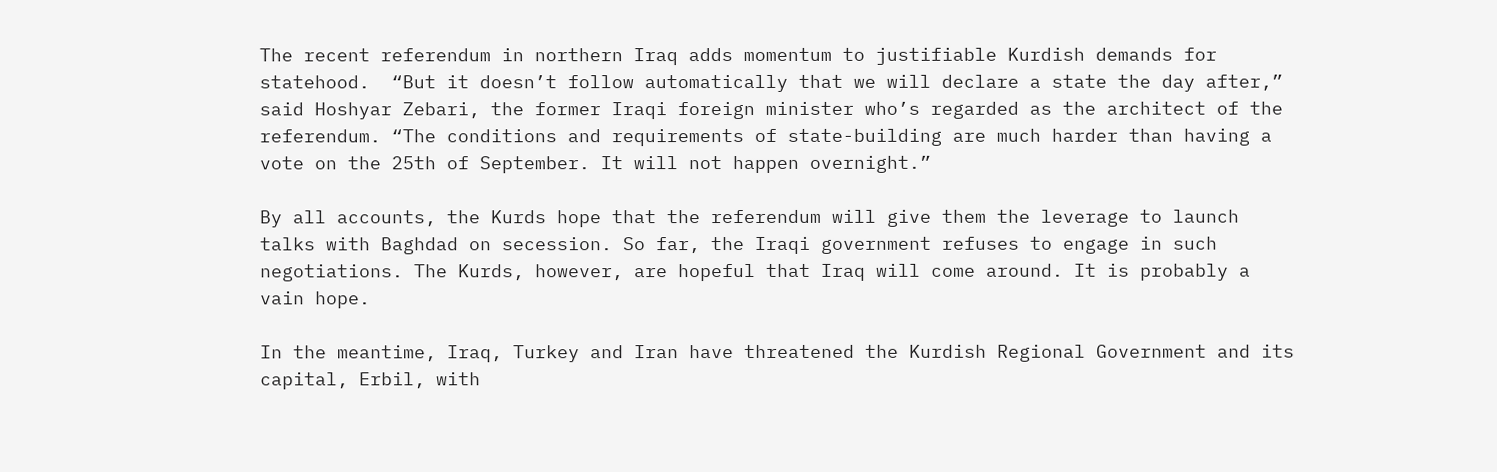The recent referendum in northern Iraq adds momentum to justifiable Kurdish demands for statehood.  “But it doesn’t follow automatically that we will declare a state the day after,” said Hoshyar Zebari, the former Iraqi foreign minister who’s regarded as the architect of the referendum. “The conditions and requirements of state-building are much harder than having a vote on the 25th of September. It will not happen overnight.”

By all accounts, the Kurds hope that the referendum will give them the leverage to launch talks with Baghdad on secession. So far, the Iraqi government refuses to engage in such negotiations. The Kurds, however, are hopeful that Iraq will come around. It is probably a vain hope.

In the meantime, Iraq, Turkey and Iran have threatened the Kurdish Regional Government and its capital, Erbil, with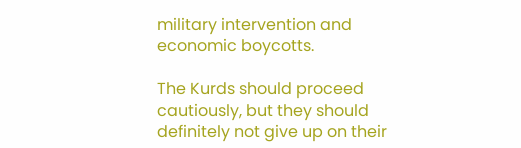military intervention and economic boycotts.

The Kurds should proceed cautiously, but they should definitely not give up on their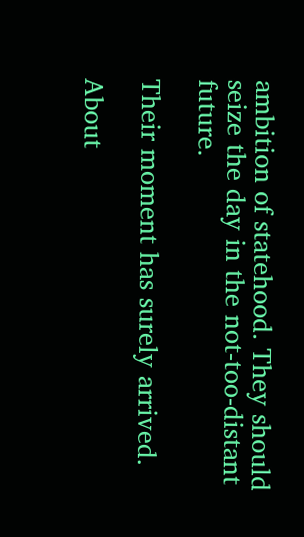ambition of statehood. They should seize the day in the not-too-distant future.

Their moment has surely arrived.

About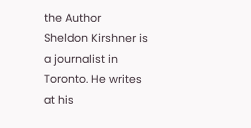the Author
Sheldon Kirshner is a journalist in Toronto. He writes at his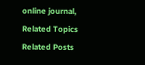online journal,
Related Topics
Related Posts